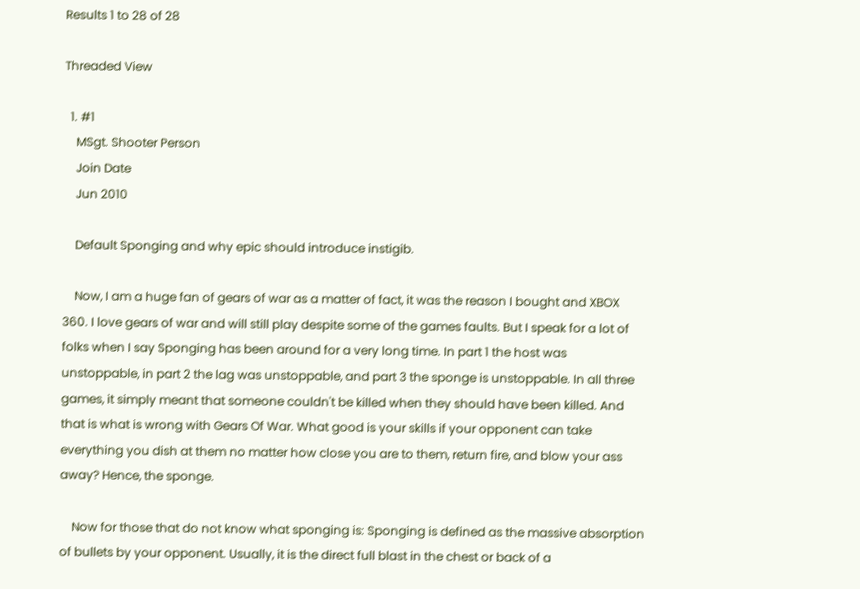Results 1 to 28 of 28

Threaded View

  1. #1
    MSgt. Shooter Person
    Join Date
    Jun 2010

    Default Sponging and why epic should introduce instigib.

    Now, I am a huge fan of gears of war as a matter of fact, it was the reason I bought and XBOX 360. I love gears of war and will still play despite some of the games faults. But I speak for a lot of folks when I say Sponging has been around for a very long time. In part 1 the host was unstoppable, in part 2 the lag was unstoppable, and part 3 the sponge is unstoppable. In all three games, it simply meant that someone couldn't be killed when they should have been killed. And that is what is wrong with Gears Of War. What good is your skills if your opponent can take everything you dish at them no matter how close you are to them, return fire, and blow your ass away? Hence, the sponge.

    Now for those that do not know what sponging is: Sponging is defined as the massive absorption of bullets by your opponent. Usually, it is the direct full blast in the chest or back of a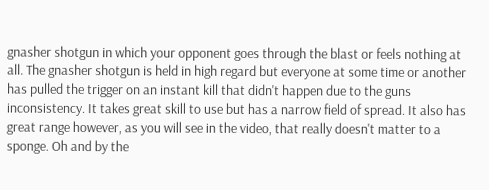gnasher shotgun in which your opponent goes through the blast or feels nothing at all. The gnasher shotgun is held in high regard but everyone at some time or another has pulled the trigger on an instant kill that didn't happen due to the guns inconsistency. It takes great skill to use but has a narrow field of spread. It also has great range however, as you will see in the video, that really doesn't matter to a sponge. Oh and by the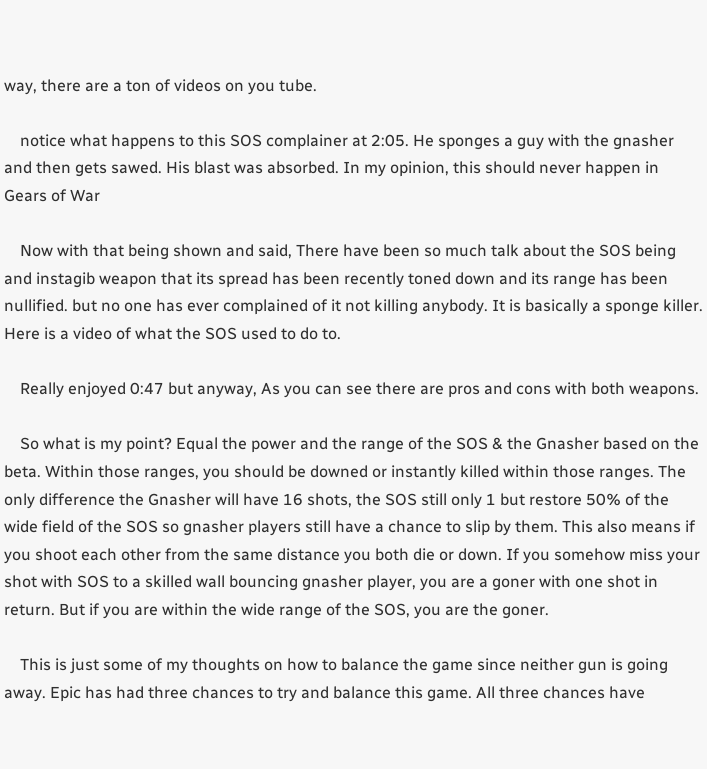way, there are a ton of videos on you tube.

    notice what happens to this SOS complainer at 2:05. He sponges a guy with the gnasher and then gets sawed. His blast was absorbed. In my opinion, this should never happen in Gears of War

    Now with that being shown and said, There have been so much talk about the SOS being and instagib weapon that its spread has been recently toned down and its range has been nullified. but no one has ever complained of it not killing anybody. It is basically a sponge killer. Here is a video of what the SOS used to do to.

    Really enjoyed 0:47 but anyway, As you can see there are pros and cons with both weapons.

    So what is my point? Equal the power and the range of the SOS & the Gnasher based on the beta. Within those ranges, you should be downed or instantly killed within those ranges. The only difference the Gnasher will have 16 shots, the SOS still only 1 but restore 50% of the wide field of the SOS so gnasher players still have a chance to slip by them. This also means if you shoot each other from the same distance you both die or down. If you somehow miss your shot with SOS to a skilled wall bouncing gnasher player, you are a goner with one shot in return. But if you are within the wide range of the SOS, you are the goner.

    This is just some of my thoughts on how to balance the game since neither gun is going away. Epic has had three chances to try and balance this game. All three chances have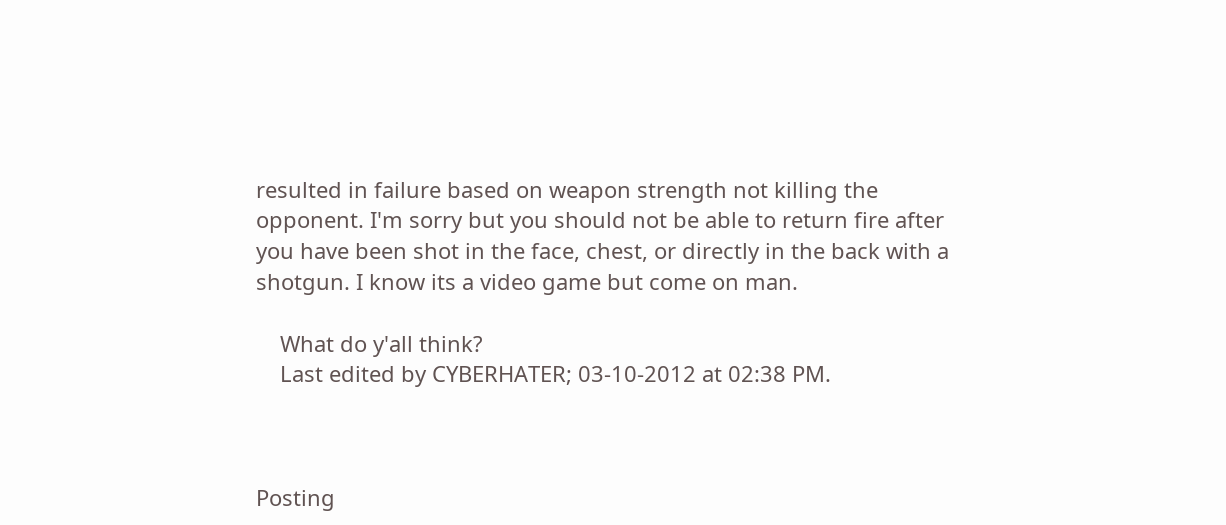resulted in failure based on weapon strength not killing the opponent. I'm sorry but you should not be able to return fire after you have been shot in the face, chest, or directly in the back with a shotgun. I know its a video game but come on man.

    What do y'all think?
    Last edited by CYBERHATER; 03-10-2012 at 02:38 PM.



Posting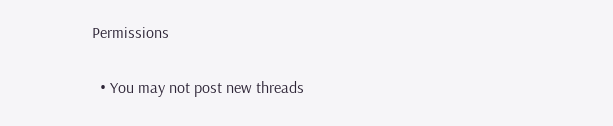Permissions

  • You may not post new threads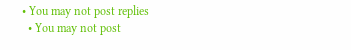• You may not post replies
  • You may not post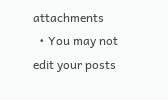attachments
  • You may not edit your posts